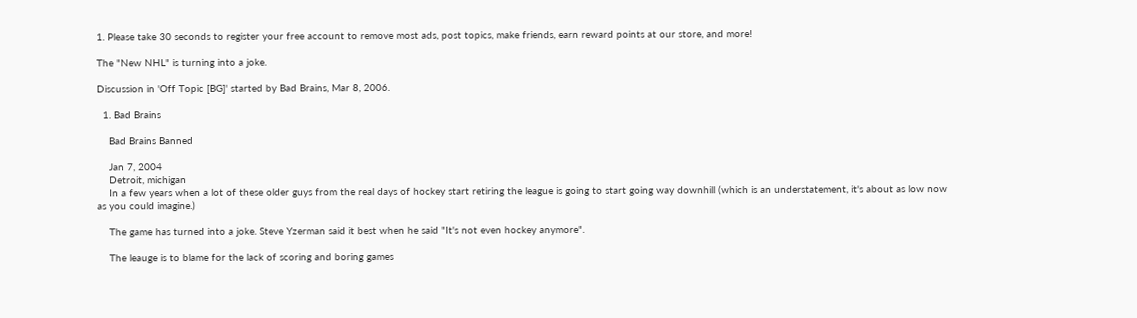1. Please take 30 seconds to register your free account to remove most ads, post topics, make friends, earn reward points at our store, and more!

The "New NHL" is turning into a joke.

Discussion in 'Off Topic [BG]' started by Bad Brains, Mar 8, 2006.

  1. Bad Brains

    Bad Brains Banned

    Jan 7, 2004
    Detroit, michigan
    In a few years when a lot of these older guys from the real days of hockey start retiring the league is going to start going way downhill (which is an understatement, it's about as low now as you could imagine.)

    The game has turned into a joke. Steve Yzerman said it best when he said "It's not even hockey anymore".

    The leauge is to blame for the lack of scoring and boring games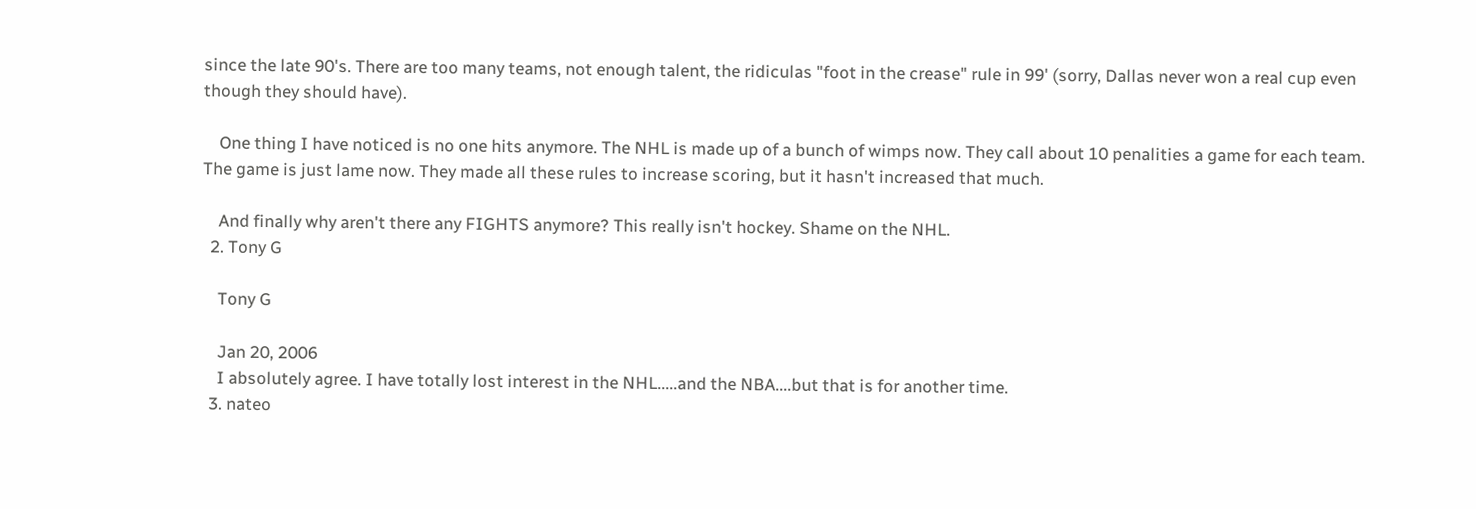since the late 90's. There are too many teams, not enough talent, the ridiculas "foot in the crease" rule in 99' (sorry, Dallas never won a real cup even though they should have).

    One thing I have noticed is no one hits anymore. The NHL is made up of a bunch of wimps now. They call about 10 penalities a game for each team. The game is just lame now. They made all these rules to increase scoring, but it hasn't increased that much.

    And finally why aren't there any FIGHTS anymore? This really isn't hockey. Shame on the NHL.
  2. Tony G

    Tony G

    Jan 20, 2006
    I absolutely agree. I have totally lost interest in the NHL.....and the NBA....but that is for another time.
  3. nateo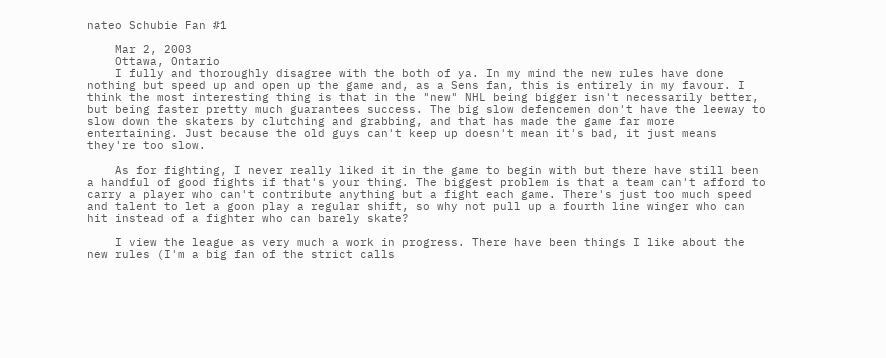nateo Schubie Fan #1

    Mar 2, 2003
    Ottawa, Ontario
    I fully and thoroughly disagree with the both of ya. In my mind the new rules have done nothing but speed up and open up the game and, as a Sens fan, this is entirely in my favour. I think the most interesting thing is that in the "new" NHL being bigger isn't necessarily better, but being faster pretty much guarantees success. The big slow defencemen don't have the leeway to slow down the skaters by clutching and grabbing, and that has made the game far more entertaining. Just because the old guys can't keep up doesn't mean it's bad, it just means they're too slow.

    As for fighting, I never really liked it in the game to begin with but there have still been a handful of good fights if that's your thing. The biggest problem is that a team can't afford to carry a player who can't contribute anything but a fight each game. There's just too much speed and talent to let a goon play a regular shift, so why not pull up a fourth line winger who can hit instead of a fighter who can barely skate?

    I view the league as very much a work in progress. There have been things I like about the new rules (I'm a big fan of the strict calls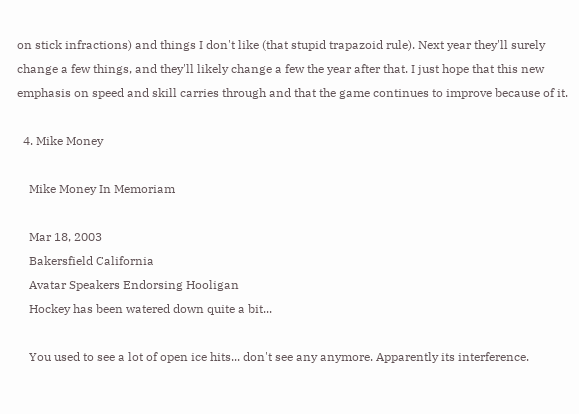on stick infractions) and things I don't like (that stupid trapazoid rule). Next year they'll surely change a few things, and they'll likely change a few the year after that. I just hope that this new emphasis on speed and skill carries through and that the game continues to improve because of it.

  4. Mike Money

    Mike Money In Memoriam

    Mar 18, 2003
    Bakersfield California
    Avatar Speakers Endorsing Hooligan
    Hockey has been watered down quite a bit...

    You used to see a lot of open ice hits... don't see any anymore. Apparently its interference.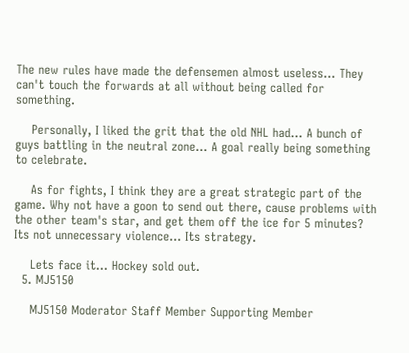The new rules have made the defensemen almost useless... They can't touch the forwards at all without being called for something.

    Personally, I liked the grit that the old NHL had... A bunch of guys battling in the neutral zone... A goal really being something to celebrate.

    As for fights, I think they are a great strategic part of the game. Why not have a goon to send out there, cause problems with the other team's star, and get them off the ice for 5 minutes? Its not unnecessary violence... Its strategy.

    Lets face it... Hockey sold out.
  5. MJ5150

    MJ5150 Moderator Staff Member Supporting Member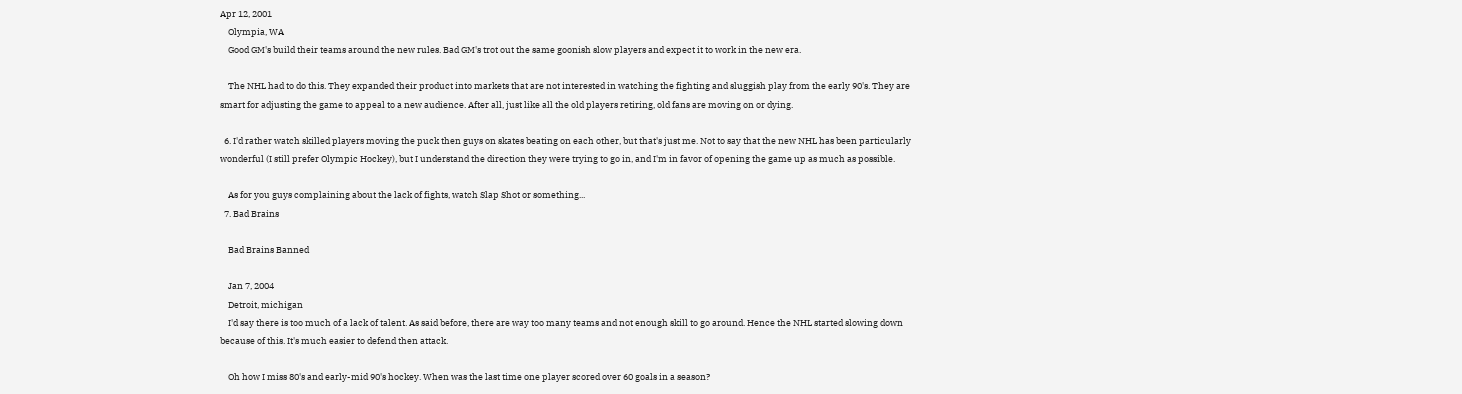Apr 12, 2001
    Olympia, WA
    Good GM's build their teams around the new rules. Bad GM's trot out the same goonish slow players and expect it to work in the new era.

    The NHL had to do this. They expanded their product into markets that are not interested in watching the fighting and sluggish play from the early 90's. They are smart for adjusting the game to appeal to a new audience. After all, just like all the old players retiring, old fans are moving on or dying.

  6. I'd rather watch skilled players moving the puck then guys on skates beating on each other, but that's just me. Not to say that the new NHL has been particularly wonderful (I still prefer Olympic Hockey), but I understand the direction they were trying to go in, and I'm in favor of opening the game up as much as possible.

    As for you guys complaining about the lack of fights, watch Slap Shot or something...
  7. Bad Brains

    Bad Brains Banned

    Jan 7, 2004
    Detroit, michigan
    I'd say there is too much of a lack of talent. As said before, there are way too many teams and not enough skill to go around. Hence the NHL started slowing down because of this. It's much easier to defend then attack.

    Oh how I miss 80's and early-mid 90's hockey. When was the last time one player scored over 60 goals in a season?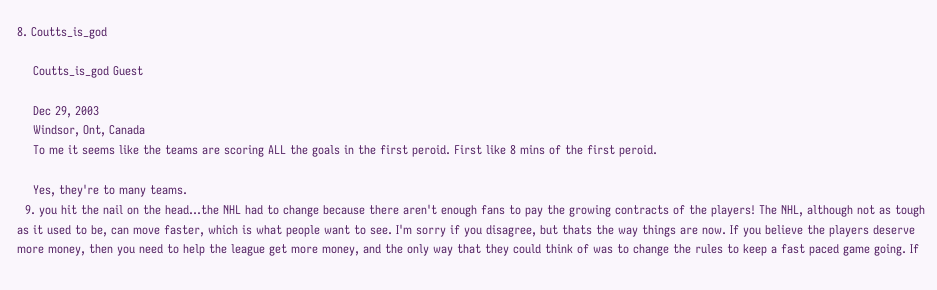8. Coutts_is_god

    Coutts_is_god Guest

    Dec 29, 2003
    Windsor, Ont, Canada
    To me it seems like the teams are scoring ALL the goals in the first peroid. First like 8 mins of the first peroid.

    Yes, they're to many teams.
  9. you hit the nail on the head...the NHL had to change because there aren't enough fans to pay the growing contracts of the players! The NHL, although not as tough as it used to be, can move faster, which is what people want to see. I'm sorry if you disagree, but thats the way things are now. If you believe the players deserve more money, then you need to help the league get more money, and the only way that they could think of was to change the rules to keep a fast paced game going. If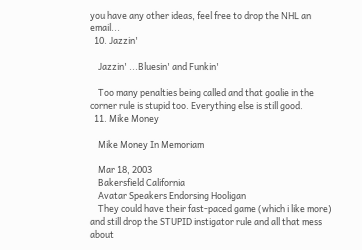you have any other ideas, feel free to drop the NHL an email...
  10. Jazzin'

    Jazzin' ...Bluesin' and Funkin'

    Too many penalties being called and that goalie in the corner rule is stupid too. Everything else is still good.
  11. Mike Money

    Mike Money In Memoriam

    Mar 18, 2003
    Bakersfield California
    Avatar Speakers Endorsing Hooligan
    They could have their fast-paced game (which i like more) and still drop the STUPID instigator rule and all that mess about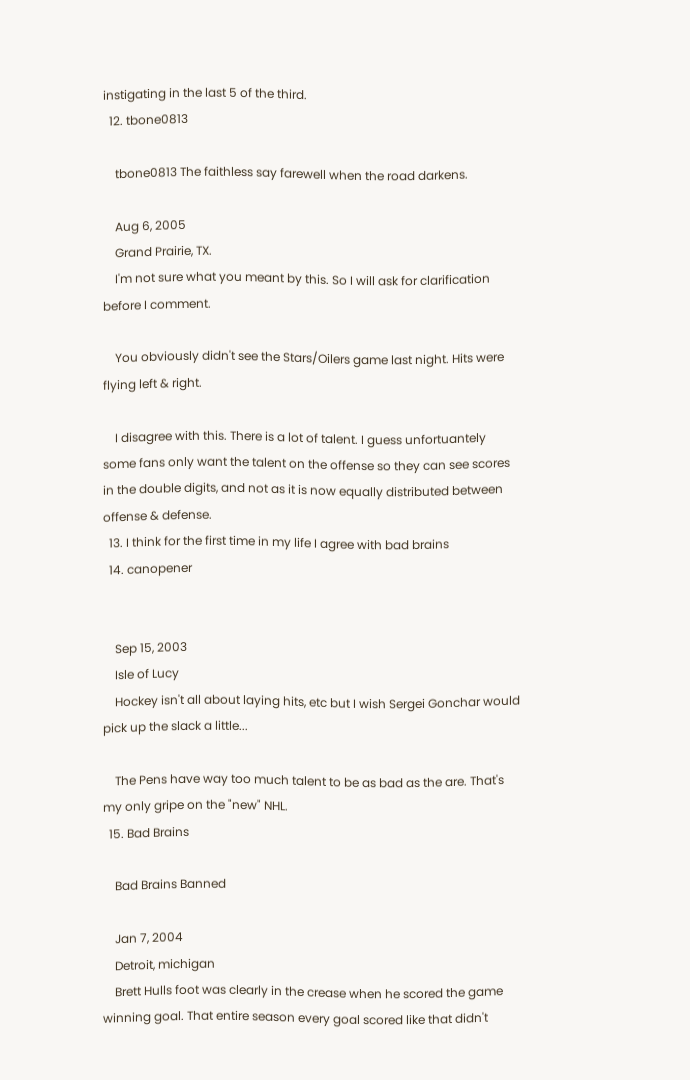instigating in the last 5 of the third.
  12. tbone0813

    tbone0813 The faithless say farewell when the road darkens.

    Aug 6, 2005
    Grand Prairie, TX.
    I'm not sure what you meant by this. So I will ask for clarification before I comment.

    You obviously didn't see the Stars/Oilers game last night. Hits were flying left & right.

    I disagree with this. There is a lot of talent. I guess unfortuantely some fans only want the talent on the offense so they can see scores in the double digits, and not as it is now equally distributed between offense & defense.
  13. I think for the first time in my life I agree with bad brains
  14. canopener


    Sep 15, 2003
    Isle of Lucy
    Hockey isn't all about laying hits, etc but I wish Sergei Gonchar would pick up the slack a little...

    The Pens have way too much talent to be as bad as the are. That's my only gripe on the "new" NHL.
  15. Bad Brains

    Bad Brains Banned

    Jan 7, 2004
    Detroit, michigan
    Brett Hulls foot was clearly in the crease when he scored the game winning goal. That entire season every goal scored like that didn't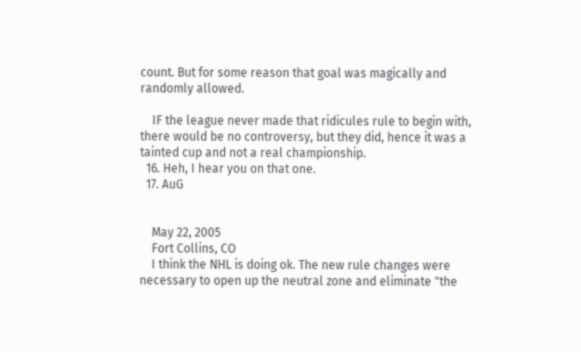count. But for some reason that goal was magically and randomly allowed.

    IF the league never made that ridicules rule to begin with, there would be no controversy, but they did, hence it was a tainted cup and not a real championship.
  16. Heh, I hear you on that one.
  17. AuG


    May 22, 2005
    Fort Collins, CO
    I think the NHL is doing ok. The new rule changes were necessary to open up the neutral zone and eliminate "the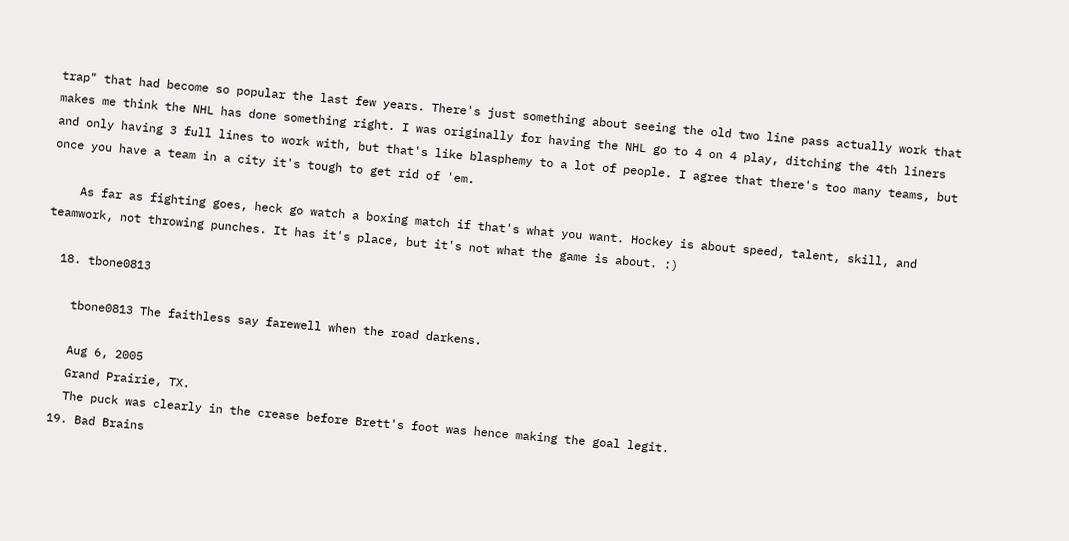trap" that had become so popular the last few years. There's just something about seeing the old two line pass actually work that makes me think the NHL has done something right. I was originally for having the NHL go to 4 on 4 play, ditching the 4th liners and only having 3 full lines to work with, but that's like blasphemy to a lot of people. I agree that there's too many teams, but once you have a team in a city it's tough to get rid of 'em.

    As far as fighting goes, heck go watch a boxing match if that's what you want. Hockey is about speed, talent, skill, and teamwork, not throwing punches. It has it's place, but it's not what the game is about. :)

  18. tbone0813

    tbone0813 The faithless say farewell when the road darkens.

    Aug 6, 2005
    Grand Prairie, TX.
    The puck was clearly in the crease before Brett's foot was hence making the goal legit.
  19. Bad Brains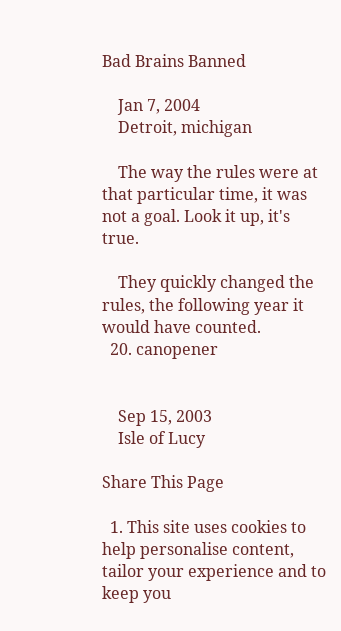Bad Brains Banned

    Jan 7, 2004
    Detroit, michigan

    The way the rules were at that particular time, it was not a goal. Look it up, it's true.

    They quickly changed the rules, the following year it would have counted.
  20. canopener


    Sep 15, 2003
    Isle of Lucy

Share This Page

  1. This site uses cookies to help personalise content, tailor your experience and to keep you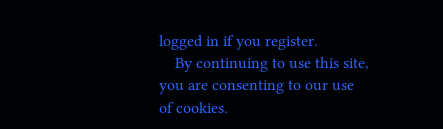logged in if you register.
    By continuing to use this site, you are consenting to our use of cookies.